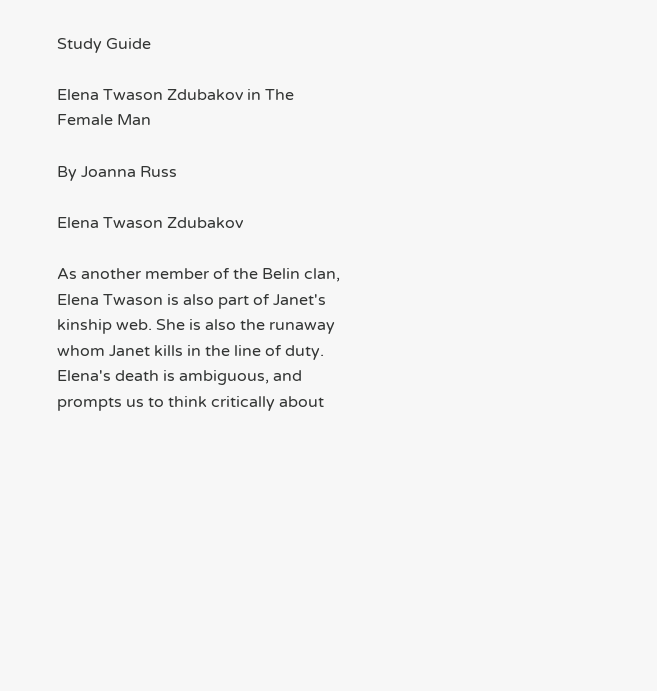Study Guide

Elena Twason Zdubakov in The Female Man

By Joanna Russ

Elena Twason Zdubakov

As another member of the Belin clan, Elena Twason is also part of Janet's kinship web. She is also the runaway whom Janet kills in the line of duty. Elena's death is ambiguous, and prompts us to think critically about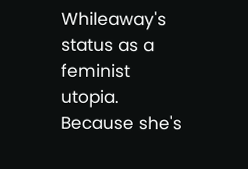Whileaway's status as a feminist utopia. Because she's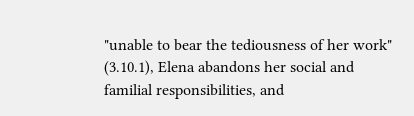"unable to bear the tediousness of her work" (3.10.1), Elena abandons her social and familial responsibilities, and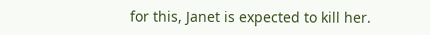for this, Janet is expected to kill her.